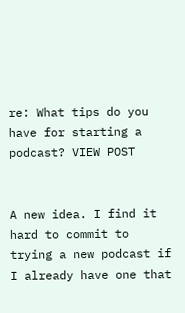re: What tips do you have for starting a podcast? VIEW POST


A new idea. I find it hard to commit to trying a new podcast if I already have one that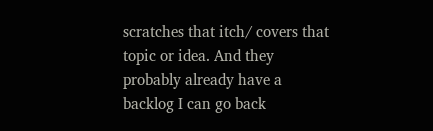scratches that itch/ covers that topic or idea. And they probably already have a backlog I can go back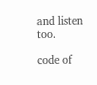and listen too.

code of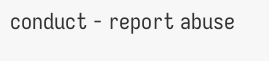conduct - report abuse